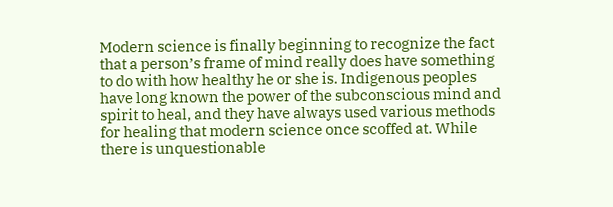Modern science is finally beginning to recognize the fact that a person’s frame of mind really does have something to do with how healthy he or she is. Indigenous peoples have long known the power of the subconscious mind and spirit to heal, and they have always used various methods for healing that modern science once scoffed at. While there is unquestionable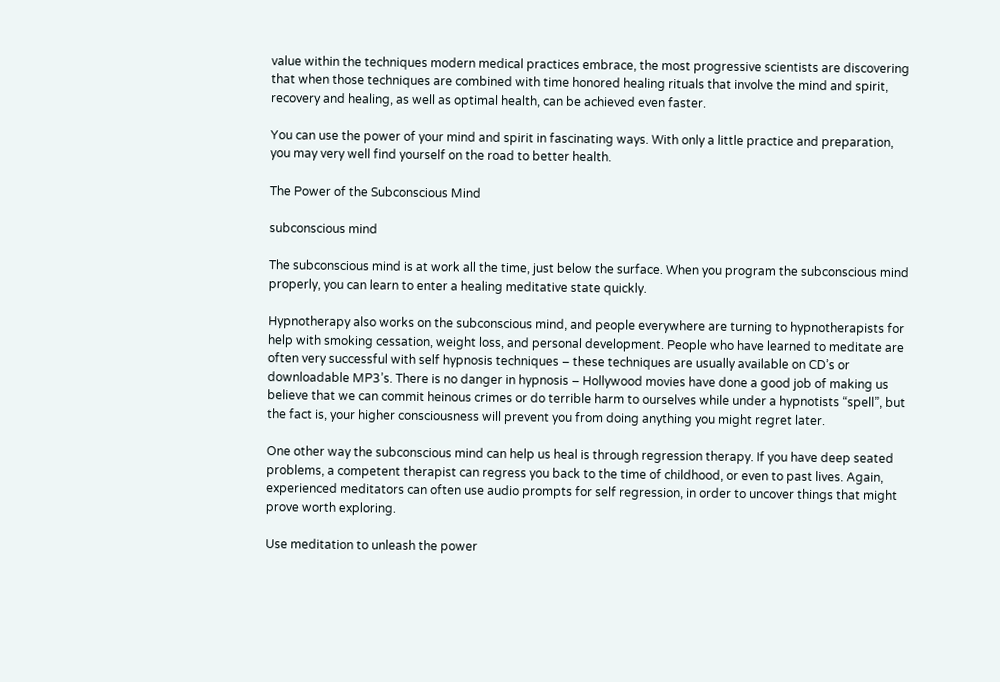value within the techniques modern medical practices embrace, the most progressive scientists are discovering that when those techniques are combined with time honored healing rituals that involve the mind and spirit, recovery and healing, as well as optimal health, can be achieved even faster.

You can use the power of your mind and spirit in fascinating ways. With only a little practice and preparation, you may very well find yourself on the road to better health.

The Power of the Subconscious Mind

subconscious mind

The subconscious mind is at work all the time, just below the surface. When you program the subconscious mind properly, you can learn to enter a healing meditative state quickly.

Hypnotherapy also works on the subconscious mind, and people everywhere are turning to hypnotherapists for help with smoking cessation, weight loss, and personal development. People who have learned to meditate are often very successful with self hypnosis techniques – these techniques are usually available on CD’s or downloadable MP3’s. There is no danger in hypnosis – Hollywood movies have done a good job of making us believe that we can commit heinous crimes or do terrible harm to ourselves while under a hypnotists “spell”, but the fact is, your higher consciousness will prevent you from doing anything you might regret later.

One other way the subconscious mind can help us heal is through regression therapy. If you have deep seated problems, a competent therapist can regress you back to the time of childhood, or even to past lives. Again, experienced meditators can often use audio prompts for self regression, in order to uncover things that might prove worth exploring.

Use meditation to unleash the power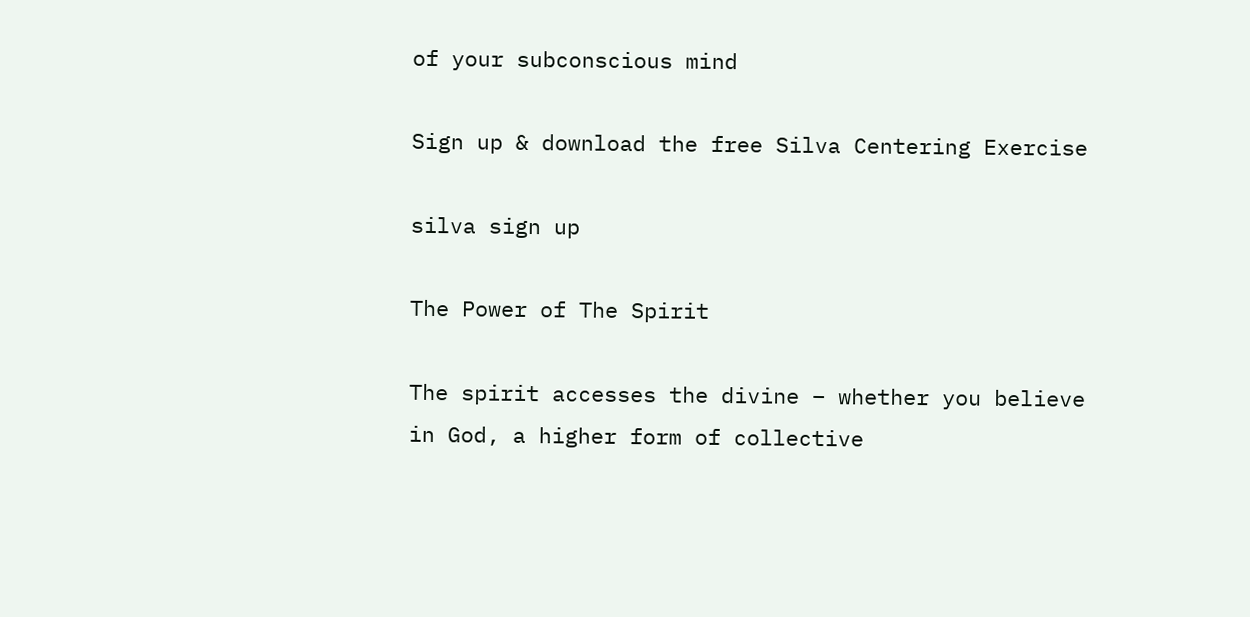of your subconscious mind

Sign up & download the free Silva Centering Exercise

silva sign up

The Power of The Spirit

The spirit accesses the divine – whether you believe in God, a higher form of collective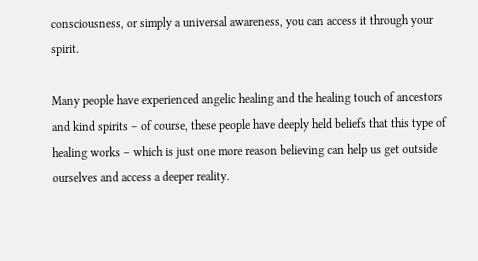consciousness, or simply a universal awareness, you can access it through your spirit.

Many people have experienced angelic healing and the healing touch of ancestors and kind spirits – of course, these people have deeply held beliefs that this type of healing works – which is just one more reason believing can help us get outside ourselves and access a deeper reality.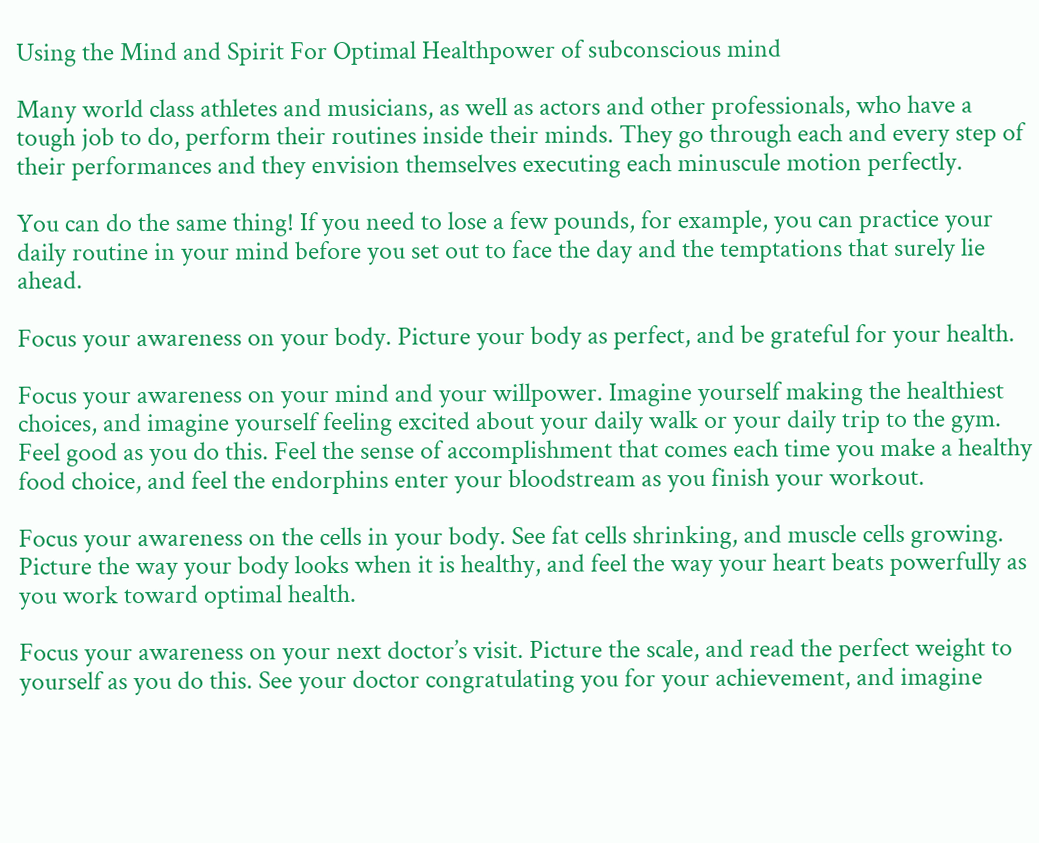Using the Mind and Spirit For Optimal Healthpower of subconscious mind

Many world class athletes and musicians, as well as actors and other professionals, who have a tough job to do, perform their routines inside their minds. They go through each and every step of their performances and they envision themselves executing each minuscule motion perfectly.

You can do the same thing! If you need to lose a few pounds, for example, you can practice your daily routine in your mind before you set out to face the day and the temptations that surely lie ahead.

Focus your awareness on your body. Picture your body as perfect, and be grateful for your health.

Focus your awareness on your mind and your willpower. Imagine yourself making the healthiest choices, and imagine yourself feeling excited about your daily walk or your daily trip to the gym. Feel good as you do this. Feel the sense of accomplishment that comes each time you make a healthy food choice, and feel the endorphins enter your bloodstream as you finish your workout.

Focus your awareness on the cells in your body. See fat cells shrinking, and muscle cells growing. Picture the way your body looks when it is healthy, and feel the way your heart beats powerfully as you work toward optimal health.

Focus your awareness on your next doctor’s visit. Picture the scale, and read the perfect weight to yourself as you do this. See your doctor congratulating you for your achievement, and imagine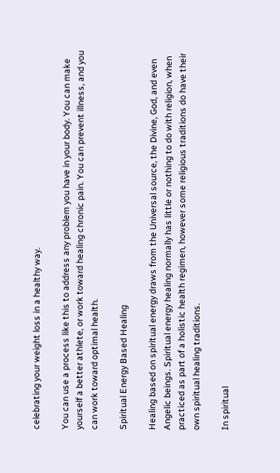celebrating your weight loss in a healthy way.

You can use a process like this to address any problem you have in your body. You can make yourself a better athlete, or work toward healing chronic pain. You can prevent illness, and you can work toward optimal health.

Spiritual Energy Based Healing

Healing based on spiritual energy draws from the Universal source, the Divine, God, and even Angelic beings. Spiritual energy healing normally has little or nothing to do with religion, when practiced as part of a holistic health regimen, however some religious traditions do have their own spiritual healing traditions.

In spiritual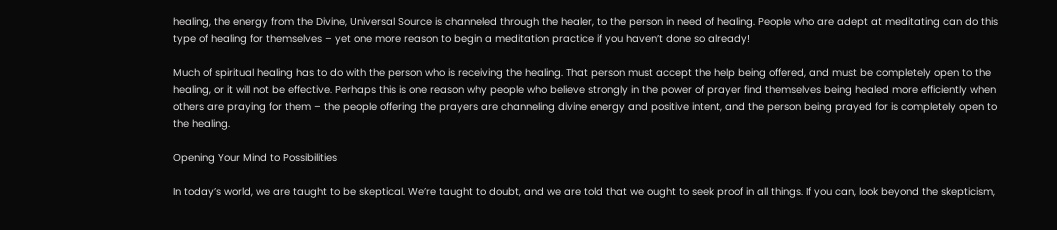healing, the energy from the Divine, Universal Source is channeled through the healer, to the person in need of healing. People who are adept at meditating can do this type of healing for themselves – yet one more reason to begin a meditation practice if you haven’t done so already!

Much of spiritual healing has to do with the person who is receiving the healing. That person must accept the help being offered, and must be completely open to the healing, or it will not be effective. Perhaps this is one reason why people who believe strongly in the power of prayer find themselves being healed more efficiently when others are praying for them – the people offering the prayers are channeling divine energy and positive intent, and the person being prayed for is completely open to the healing.

Opening Your Mind to Possibilities

In today’s world, we are taught to be skeptical. We’re taught to doubt, and we are told that we ought to seek proof in all things. If you can, look beyond the skepticism,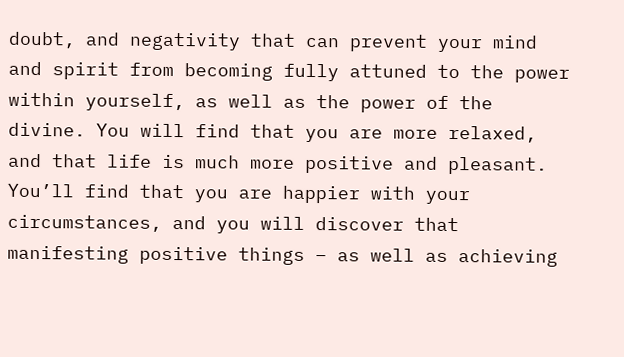doubt, and negativity that can prevent your mind and spirit from becoming fully attuned to the power within yourself, as well as the power of the divine. You will find that you are more relaxed, and that life is much more positive and pleasant. You’ll find that you are happier with your circumstances, and you will discover that manifesting positive things – as well as achieving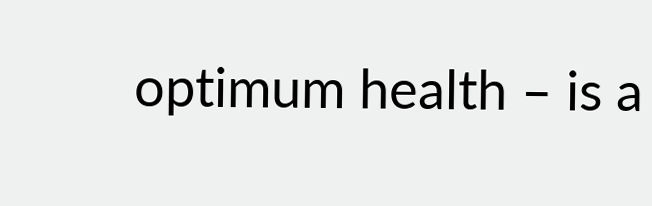optimum health – is a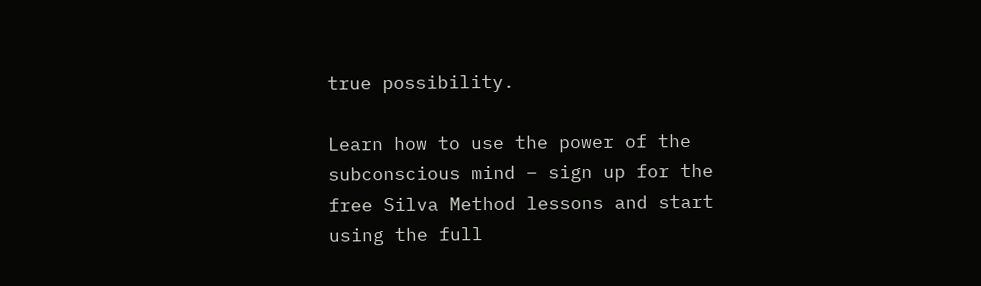true possibility.

Learn how to use the power of the subconscious mind – sign up for the free Silva Method lessons and start using the full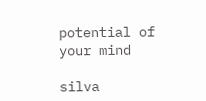potential of your mind

silva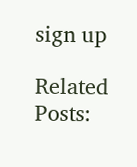sign up

Related Posts: